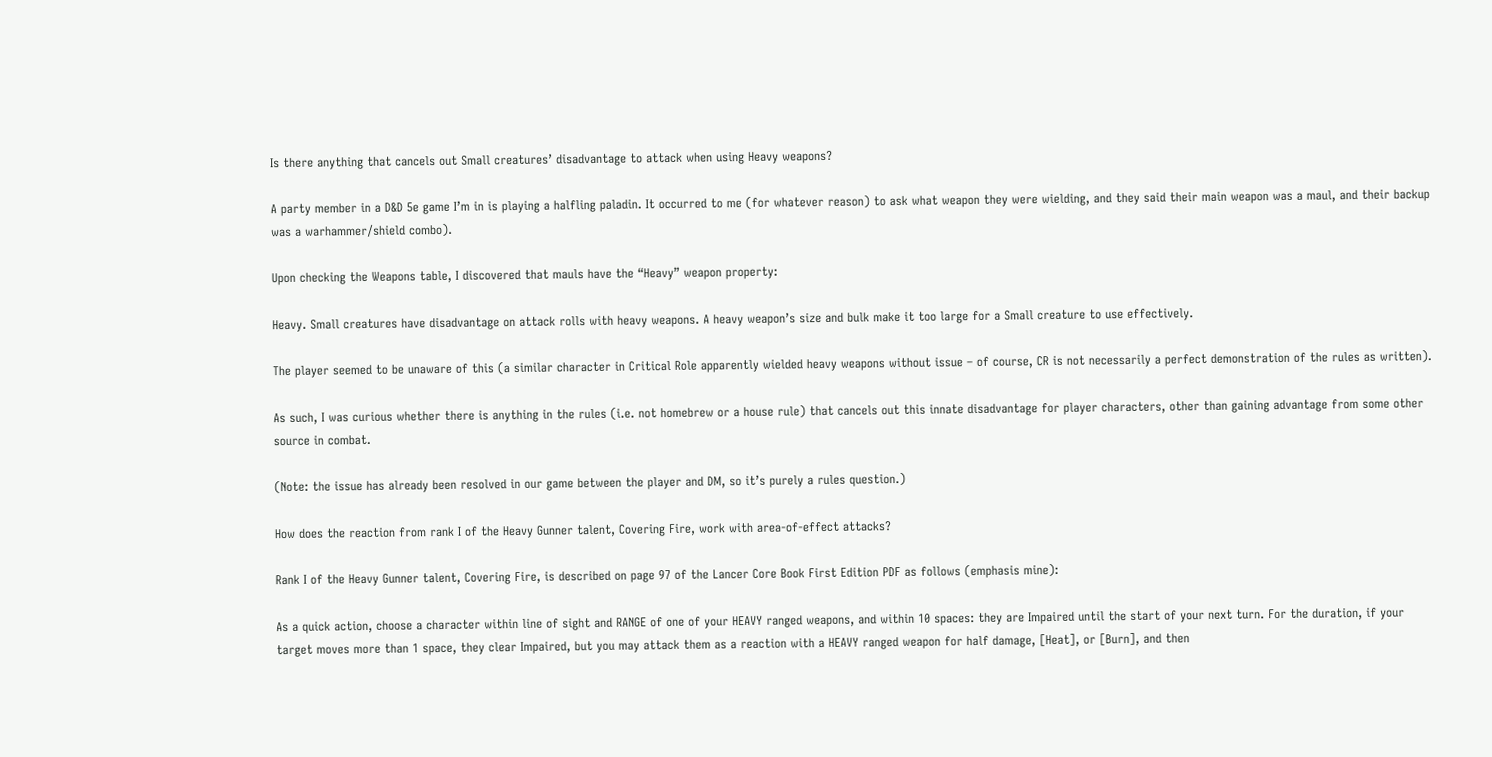Is there anything that cancels out Small creatures’ disadvantage to attack when using Heavy weapons?

A party member in a D&D 5e game I’m in is playing a halfling paladin. It occurred to me (for whatever reason) to ask what weapon they were wielding, and they said their main weapon was a maul, and their backup was a warhammer/shield combo).

Upon checking the Weapons table, I discovered that mauls have the “Heavy” weapon property:

Heavy. Small creatures have disadvantage on attack rolls with heavy weapons. A heavy weapon’s size and bulk make it too large for a Small creature to use effectively.

The player seemed to be unaware of this (a similar character in Critical Role apparently wielded heavy weapons without issue – of course, CR is not necessarily a perfect demonstration of the rules as written).

As such, I was curious whether there is anything in the rules (i.e. not homebrew or a house rule) that cancels out this innate disadvantage for player characters, other than gaining advantage from some other source in combat.

(Note: the issue has already been resolved in our game between the player and DM, so it’s purely a rules question.)

How does the reaction from rank I of the Heavy Gunner talent, Covering Fire, work with area-of-effect attacks?

Rank I of the Heavy Gunner talent, Covering Fire, is described on page 97 of the Lancer Core Book First Edition PDF as follows (emphasis mine):

As a quick action, choose a character within line of sight and RANGE of one of your HEAVY ranged weapons, and within 10 spaces: they are Impaired until the start of your next turn. For the duration, if your target moves more than 1 space, they clear Impaired, but you may attack them as a reaction with a HEAVY ranged weapon for half damage, [Heat], or [Burn], and then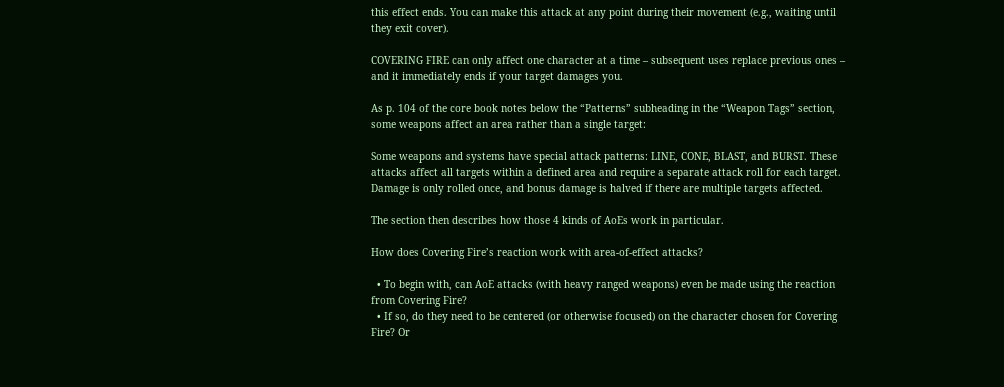this effect ends. You can make this attack at any point during their movement (e.g., waiting until they exit cover).

COVERING FIRE can only affect one character at a time – subsequent uses replace previous ones – and it immediately ends if your target damages you.

As p. 104 of the core book notes below the “Patterns” subheading in the “Weapon Tags” section, some weapons affect an area rather than a single target:

Some weapons and systems have special attack patterns: LINE, CONE, BLAST, and BURST. These attacks affect all targets within a defined area and require a separate attack roll for each target. Damage is only rolled once, and bonus damage is halved if there are multiple targets affected.

The section then describes how those 4 kinds of AoEs work in particular.

How does Covering Fire’s reaction work with area-of-effect attacks?

  • To begin with, can AoE attacks (with heavy ranged weapons) even be made using the reaction from Covering Fire?
  • If so, do they need to be centered (or otherwise focused) on the character chosen for Covering Fire? Or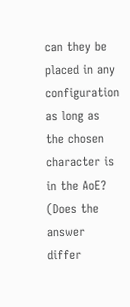can they be placed in any configuration as long as the chosen character is in the AoE? (Does the answer differ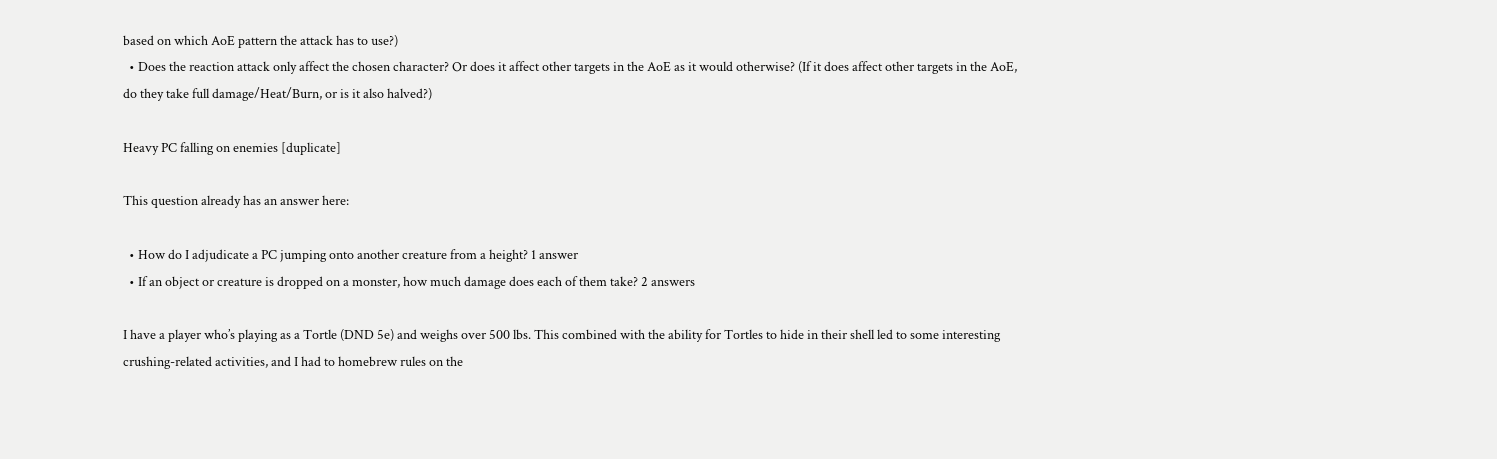based on which AoE pattern the attack has to use?)
  • Does the reaction attack only affect the chosen character? Or does it affect other targets in the AoE as it would otherwise? (If it does affect other targets in the AoE, do they take full damage/Heat/Burn, or is it also halved?)

Heavy PC falling on enemies [duplicate]

This question already has an answer here:

  • How do I adjudicate a PC jumping onto another creature from a height? 1 answer
  • If an object or creature is dropped on a monster, how much damage does each of them take? 2 answers

I have a player who’s playing as a Tortle (DND 5e) and weighs over 500 lbs. This combined with the ability for Tortles to hide in their shell led to some interesting crushing-related activities, and I had to homebrew rules on the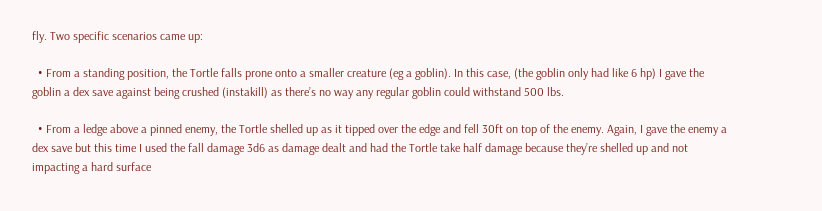fly. Two specific scenarios came up:

  • From a standing position, the Tortle falls prone onto a smaller creature (eg a goblin). In this case, (the goblin only had like 6 hp) I gave the goblin a dex save against being crushed (instakill) as there’s no way any regular goblin could withstand 500 lbs.

  • From a ledge above a pinned enemy, the Tortle shelled up as it tipped over the edge and fell 30ft on top of the enemy. Again, I gave the enemy a dex save but this time I used the fall damage 3d6 as damage dealt and had the Tortle take half damage because they’re shelled up and not impacting a hard surface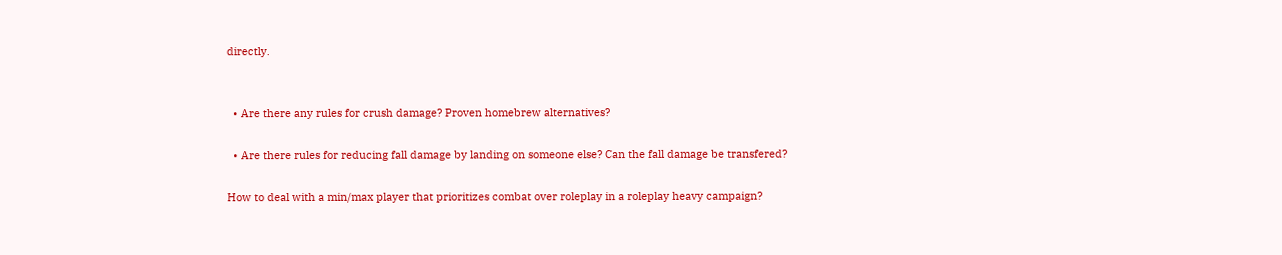directly.


  • Are there any rules for crush damage? Proven homebrew alternatives?

  • Are there rules for reducing fall damage by landing on someone else? Can the fall damage be transfered?

How to deal with a min/max player that prioritizes combat over roleplay in a roleplay heavy campaign?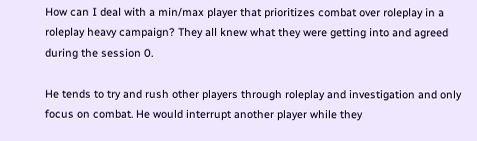How can I deal with a min/max player that prioritizes combat over roleplay in a roleplay heavy campaign? They all knew what they were getting into and agreed during the session 0.

He tends to try and rush other players through roleplay and investigation and only focus on combat. He would interrupt another player while they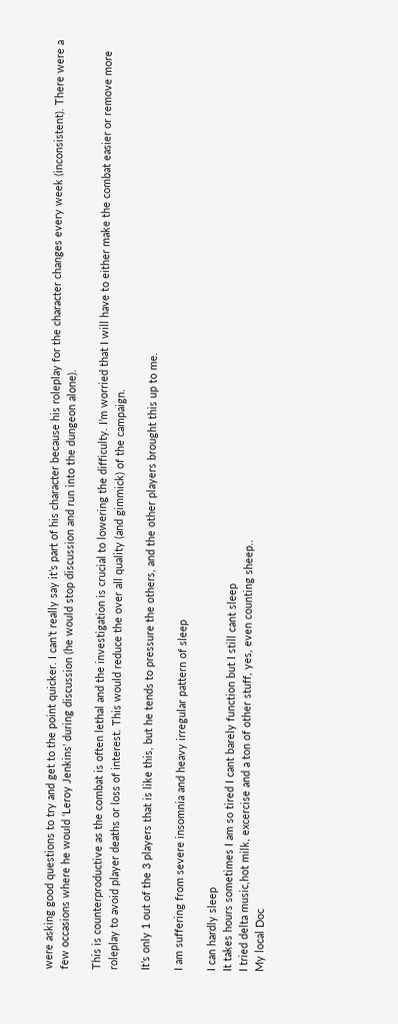were asking good questions to try and get to the point quicker. I can’t really say it’s part of his character because his roleplay for the character changes every week (inconsistent). There were a few occasions where he would ‘Leroy Jenkins’ during discussion (he would stop discussion and run into the dungeon alone).

This is counterproductive as the combat is often lethal and the investigation is crucial to lowering the difficulty. I’m worried that I will have to either make the combat easier or remove more roleplay to avoid player deaths or loss of interest. This would reduce the over all quality (and gimmick) of the campaign.

It’s only 1 out of the 3 players that is like this, but he tends to pressure the others, and the other players brought this up to me.

I am suffering from severe insomnia and heavy irregular pattern of sleep

I can hardly sleep
It takes hours sometimes I am so tired I cant barely function but I still cant sleep
I tried delta music,hot milk, excercise and a ton of other stuff, yes, even counting sheep..
My local Doc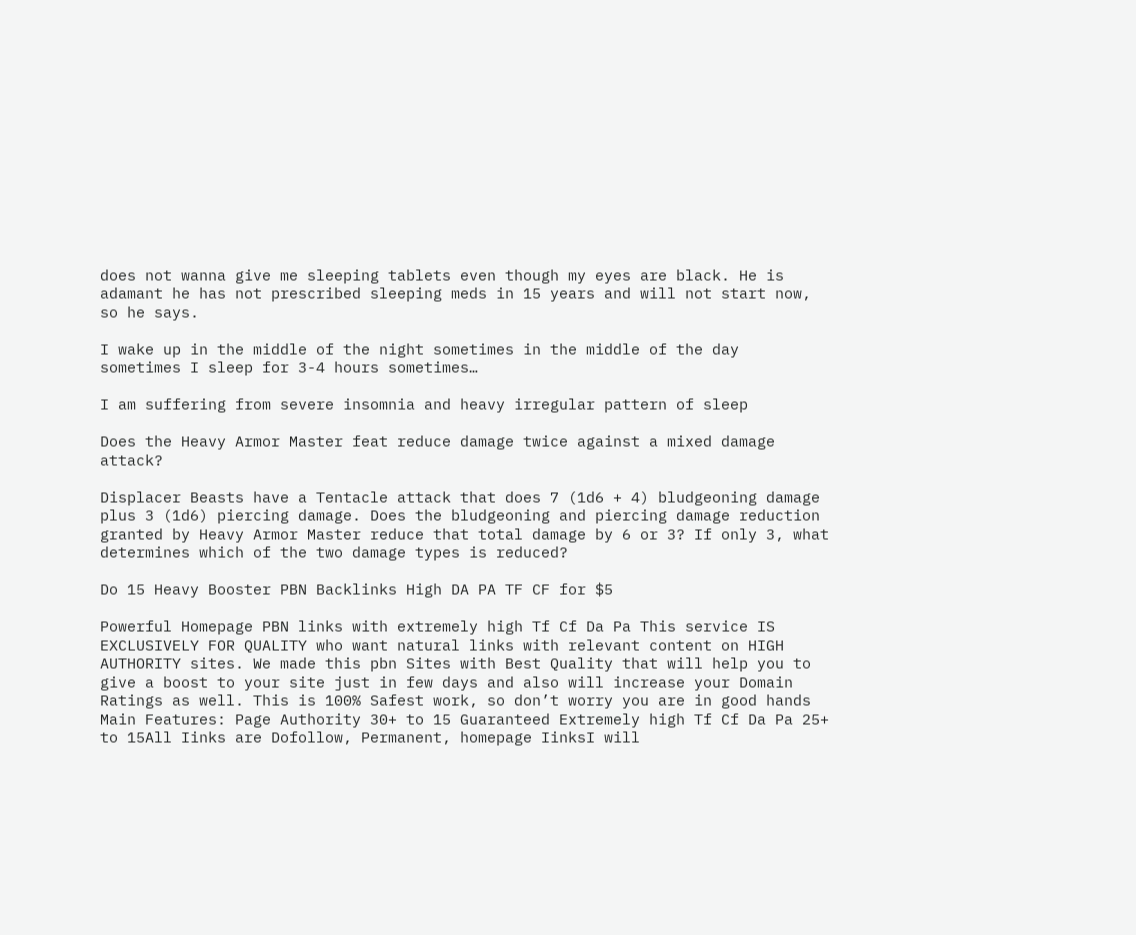does not wanna give me sleeping tablets even though my eyes are black. He is adamant he has not prescribed sleeping meds in 15 years and will not start now, so he says.

I wake up in the middle of the night sometimes in the middle of the day
sometimes I sleep for 3-4 hours sometimes…

I am suffering from severe insomnia and heavy irregular pattern of sleep

Does the Heavy Armor Master feat reduce damage twice against a mixed damage attack?

Displacer Beasts have a Tentacle attack that does 7 (1d6 + 4) bludgeoning damage plus 3 (1d6) piercing damage. Does the bludgeoning and piercing damage reduction granted by Heavy Armor Master reduce that total damage by 6 or 3? If only 3, what determines which of the two damage types is reduced?

Do 15 Heavy Booster PBN Backlinks High DA PA TF CF for $5

Powerful Homepage PBN links with extremely high Tf Cf Da Pa This service IS EXCLUSIVELY FOR QUALITY who want natural links with relevant content on HIGH AUTHORITY sites. We made this pbn Sites with Best Quality that will help you to give a boost to your site just in few days and also will increase your Domain Ratings as well. This is 100% Safest work, so don’t worry you are in good hands Main Features: Page Authority 30+ to 15 Guaranteed Extremely high Tf Cf Da Pa 25+ to 15All Iinks are Dofollow, Permanent, homepage IinksI will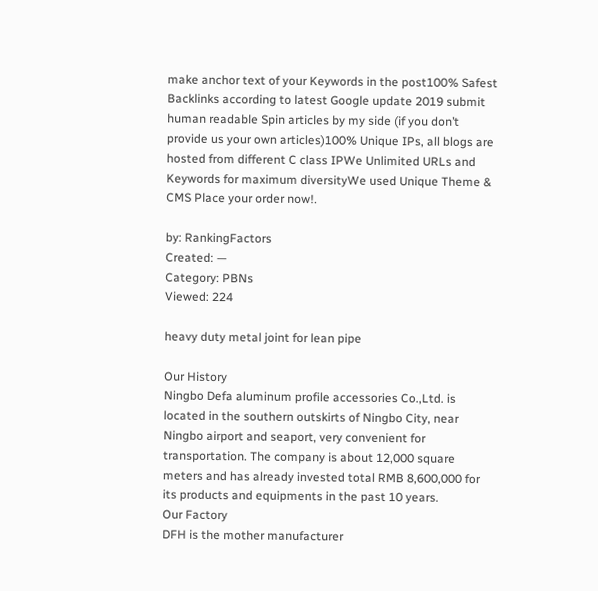make anchor text of your Keywords in the post100% Safest Backlinks according to latest Google update 2019 submit human readable Spin articles by my side (if you don’t provide us your own articles)100% Unique IPs, all blogs are hosted from different C class IPWe Unlimited URLs and Keywords for maximum diversityWe used Unique Theme & CMS Place your order now!.

by: RankingFactors
Created: —
Category: PBNs
Viewed: 224

heavy duty metal joint for lean pipe

Our History
Ningbo Defa aluminum profile accessories Co.,Ltd. is located in the southern outskirts of Ningbo City, near Ningbo airport and seaport, very convenient for transportation. The company is about 12,000 square meters and has already invested total RMB 8,600,000 for its products and equipments in the past 10 years.
Our Factory
DFH is the mother manufacturer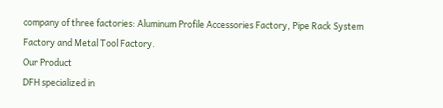company of three factories: Aluminum Profile Accessories Factory, Pipe Rack System Factory and Metal Tool Factory.
Our Product
DFH specialized in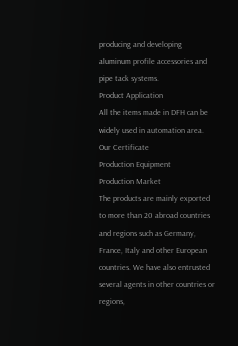producing and developing aluminum profile accessories and pipe tack systems.
Product Application
All the items made in DFH can be widely used in automation area.
Our Certificate
Production Equipment
Production Market
The products are mainly exported to more than 20 abroad countries and regions such as Germany, France, Italy and other European countries. We have also entrusted several agents in other countries or regions,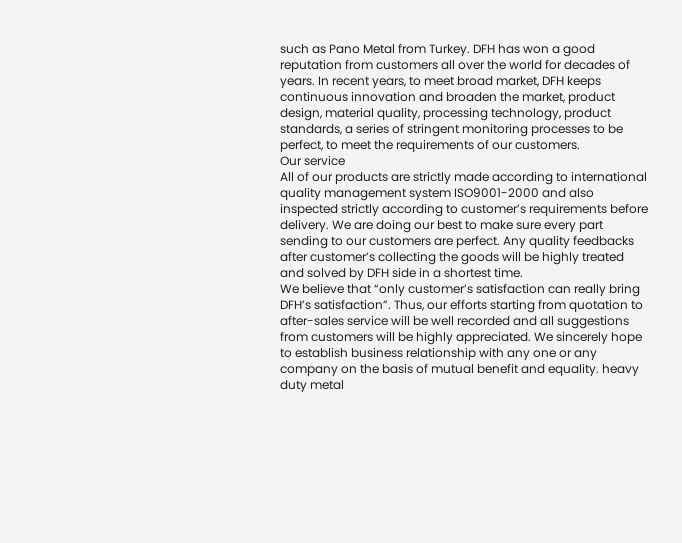such as Pano Metal from Turkey. DFH has won a good reputation from customers all over the world for decades of years. In recent years, to meet broad market, DFH keeps continuous innovation and broaden the market, product design, material quality, processing technology, product standards, a series of stringent monitoring processes to be perfect, to meet the requirements of our customers.
Our service
All of our products are strictly made according to international quality management system ISO9001-2000 and also inspected strictly according to customer’s requirements before delivery. We are doing our best to make sure every part sending to our customers are perfect. Any quality feedbacks after customer’s collecting the goods will be highly treated and solved by DFH side in a shortest time.
We believe that “only customer’s satisfaction can really bring DFH’s satisfaction”. Thus, our efforts starting from quotation to after-sales service will be well recorded and all suggestions from customers will be highly appreciated. We sincerely hope to establish business relationship with any one or any company on the basis of mutual benefit and equality. heavy duty metal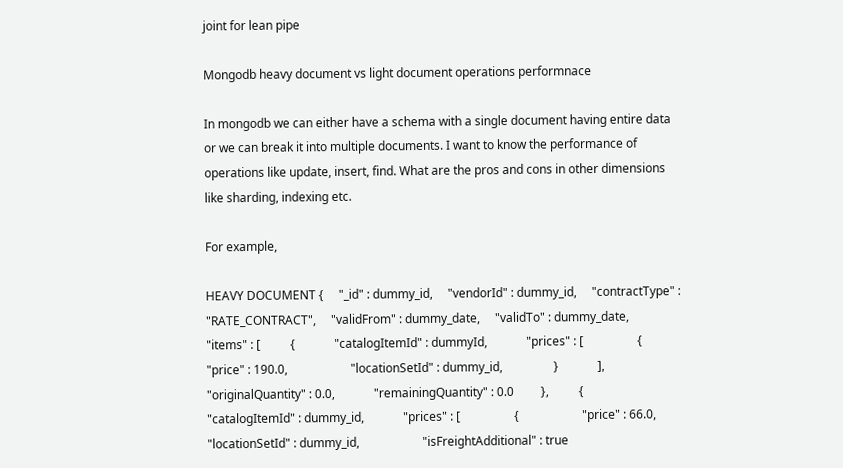joint for lean pipe

Mongodb heavy document vs light document operations performnace

In mongodb we can either have a schema with a single document having entire data or we can break it into multiple documents. I want to know the performance of operations like update, insert, find. What are the pros and cons in other dimensions like sharding, indexing etc.

For example,

HEAVY DOCUMENT {     "_id" : dummy_id,     "vendorId" : dummy_id,     "contractType" : "RATE_CONTRACT",     "validFrom" : dummy_date,     "validTo" : dummy_date,     "items" : [          {             "catalogItemId" : dummyId,             "prices" : [                  {                     "price" : 190.0,                     "locationSetId" : dummy_id,                 }             ],             "originalQuantity" : 0.0,             "remainingQuantity" : 0.0         },          {             "catalogItemId" : dummy_id,             "prices" : [                  {                     "price" : 66.0,                     "locationSetId" : dummy_id,                     "isFreightAdditional" : true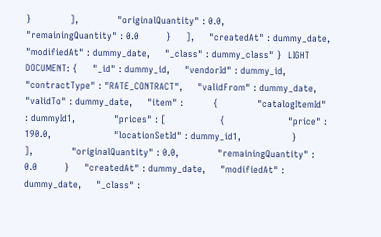}             ],             "originalQuantity" : 0.0,             "remainingQuantity" : 0.0         }     ],     "createdAt" : dummy_date,     "modifiedAt" : dummy_date,     "_class" : dummy_class" }  LIGHT DOCUMENT: {     "_id" : dummy_id,     "vendorId" : dummy_id,     "contractType" : "RATE_CONTRACT",     "validFrom" : dummy_date,     "validTo" : dummy_date,     "item" :          {             "catalogItemId" : dummyId1,             "prices" : [                  {                     "price" : 190.0,                     "locationSetId" : dummy_id1,                 }             ],             "originalQuantity" : 0.0,             "remainingQuantity" : 0.0         }     "createdAt" : dummy_date,     "modifiedAt" : dummy_date,     "_class" :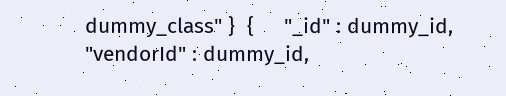dummy_class" }  {     "_id" : dummy_id,     "vendorId" : dummy_id,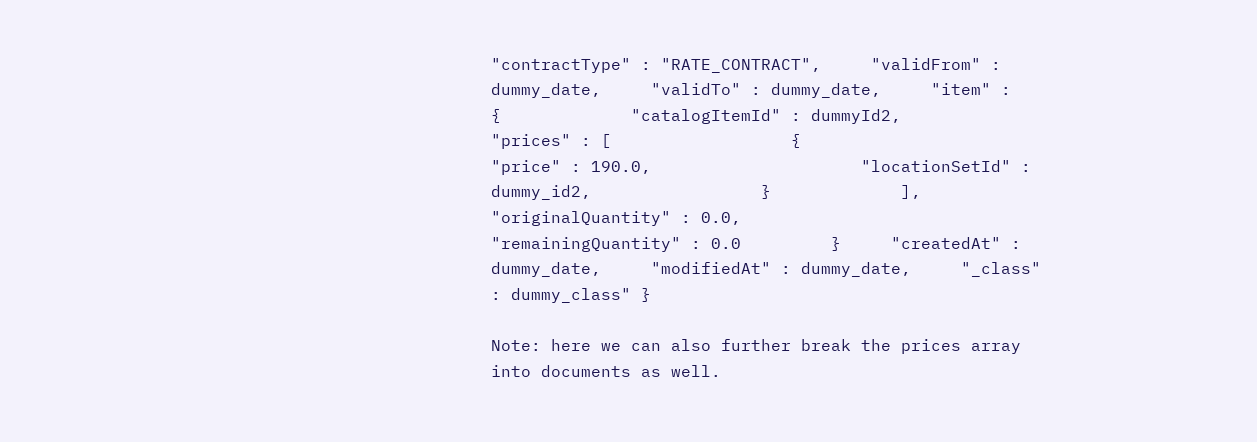"contractType" : "RATE_CONTRACT",     "validFrom" : dummy_date,     "validTo" : dummy_date,     "item" :          {             "catalogItemId" : dummyId2,             "prices" : [                  {                     "price" : 190.0,                     "locationSetId" : dummy_id2,                 }             ],             "originalQuantity" : 0.0,             "remainingQuantity" : 0.0         }     "createdAt" : dummy_date,     "modifiedAt" : dummy_date,     "_class" : dummy_class" }

Note: here we can also further break the prices array into documents as well.